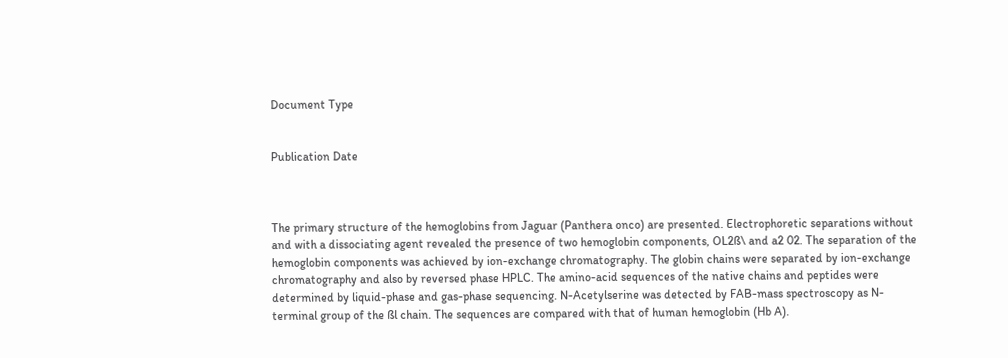Document Type


Publication Date



The primary structure of the hemoglobins from Jaguar (Panthera onco) are presented. Electrophoretic separations without and with a dissociating agent revealed the presence of two hemoglobin components, OL2ß\ and a2 02. The separation of the hemoglobin components was achieved by ion-exchange chromatography. The globin chains were separated by ion-exchange chromatography and also by reversed phase HPLC. The amino-acid sequences of the native chains and peptides were determined by liquid-phase and gas-phase sequencing. N-Acetylserine was detected by FAB-mass spectroscopy as N-terminal group of the ßl chain. The sequences are compared with that of human hemoglobin (Hb A).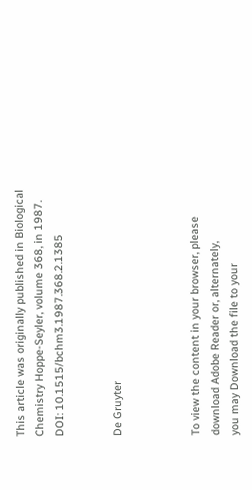This article was originally published in Biological Chemistry Hoppe-Seyler, volume 368, in 1987. DOI: 10.1515/bchm3.1987.368.2.1385


De Gruyter



To view the content in your browser, please download Adobe Reader or, alternately,
you may Download the file to your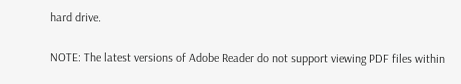hard drive.

NOTE: The latest versions of Adobe Reader do not support viewing PDF files within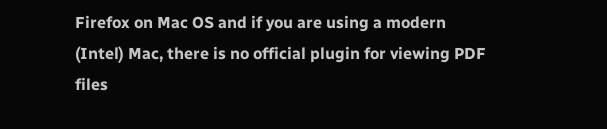Firefox on Mac OS and if you are using a modern (Intel) Mac, there is no official plugin for viewing PDF files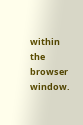within the browser window.